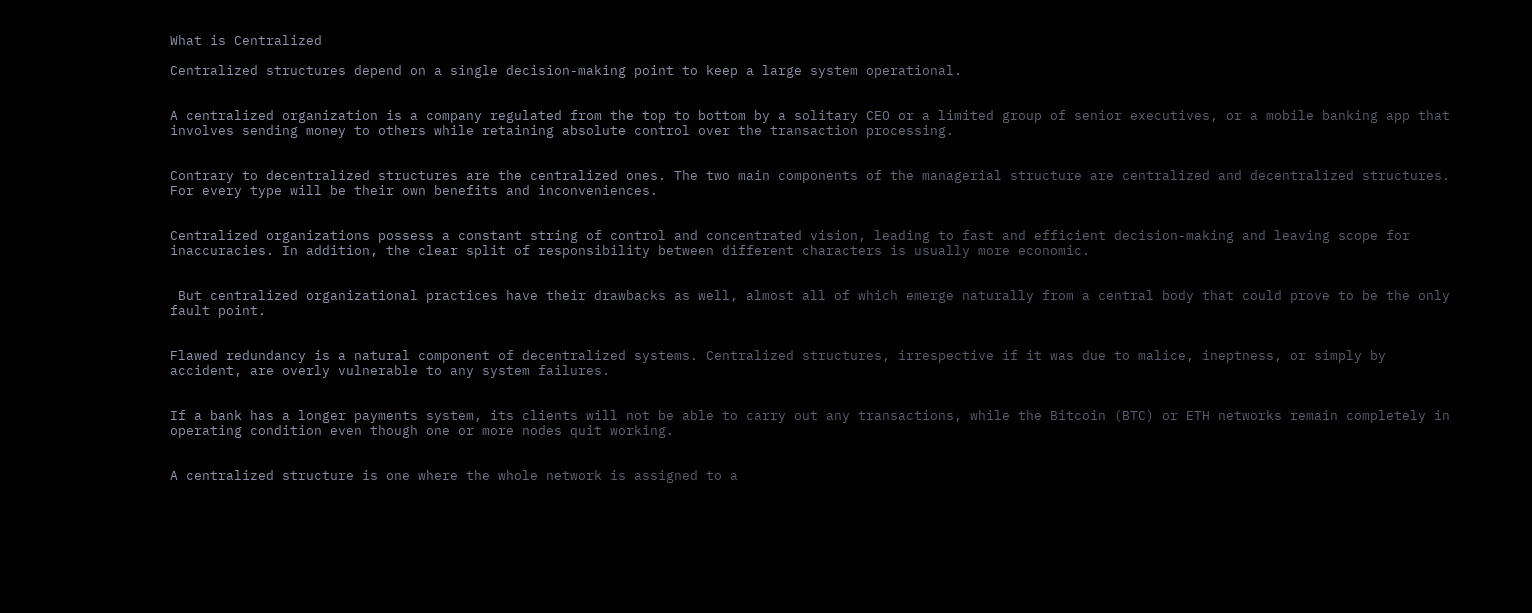What is Centralized

Centralized structures depend on a single decision-making point to keep a large system operational.


A centralized organization is a company regulated from the top to bottom by a solitary CEO or a limited group of senior executives, or a mobile banking app that involves sending money to others while retaining absolute control over the transaction processing.


Contrary to decentralized structures are the centralized ones. The two main components of the managerial structure are centralized and decentralized structures. For every type will be their own benefits and inconveniences.


Centralized organizations possess a constant string of control and concentrated vision, leading to fast and efficient decision-making and leaving scope for inaccuracies. In addition, the clear split of responsibility between different characters is usually more economic.


 But centralized organizational practices have their drawbacks as well, almost all of which emerge naturally from a central body that could prove to be the only fault point.


Flawed redundancy is a natural component of decentralized systems. Centralized structures, irrespective if it was due to malice, ineptness, or simply by accident, are overly vulnerable to any system failures.


If a bank has a longer payments system, its clients will not be able to carry out any transactions, while the Bitcoin (BTC) or ETH networks remain completely in operating condition even though one or more nodes quit working.


A centralized structure is one where the whole network is assigned to a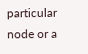particular node or a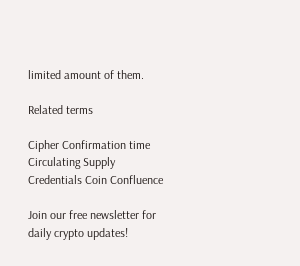limited amount of them.

Related terms

Cipher Confirmation time Circulating Supply Credentials Coin Confluence

Join our free newsletter for daily crypto updates!